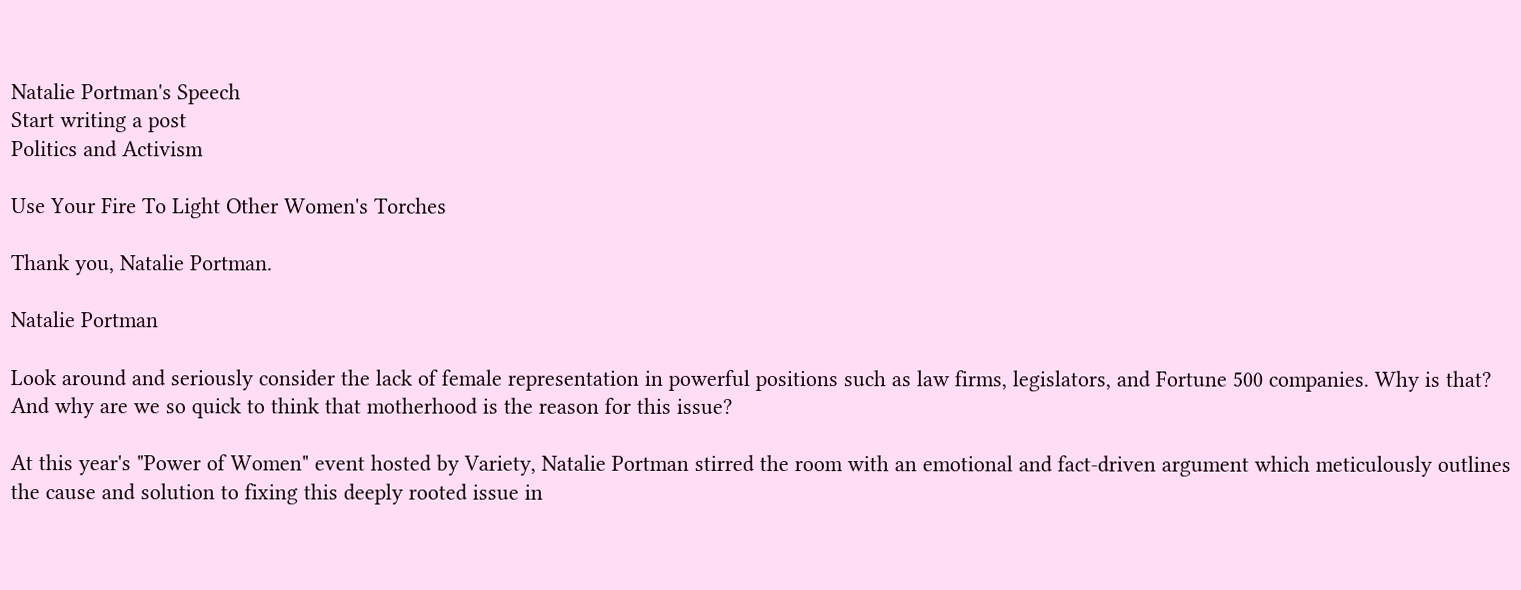Natalie Portman's Speech
Start writing a post
Politics and Activism

Use Your Fire To Light Other Women's Torches

Thank you, Natalie Portman.

Natalie Portman

Look around and seriously consider the lack of female representation in powerful positions such as law firms, legislators, and Fortune 500 companies. Why is that? And why are we so quick to think that motherhood is the reason for this issue?

At this year's "Power of Women" event hosted by Variety, Natalie Portman stirred the room with an emotional and fact-driven argument which meticulously outlines the cause and solution to fixing this deeply rooted issue in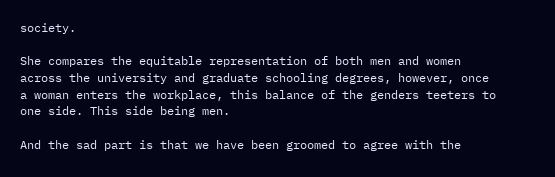society.

She compares the equitable representation of both men and women across the university and graduate schooling degrees, however, once a woman enters the workplace, this balance of the genders teeters to one side. This side being men.

And the sad part is that we have been groomed to agree with the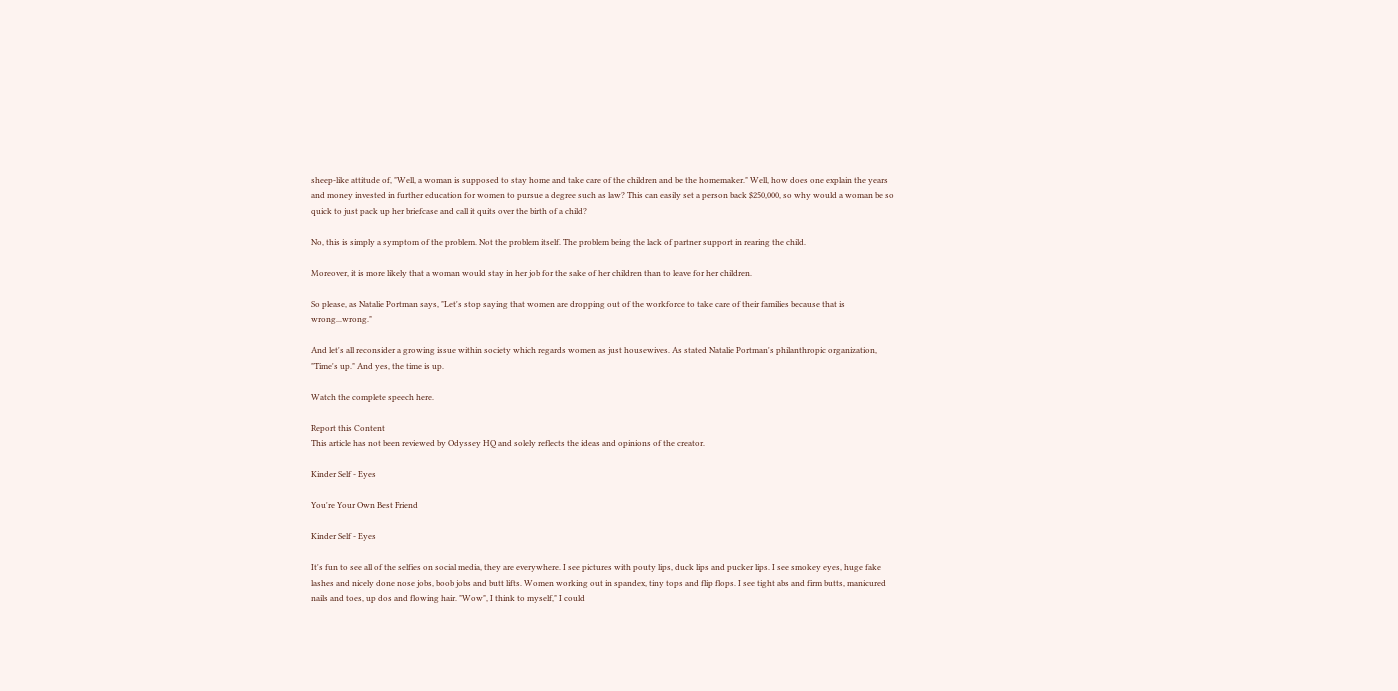sheep-like attitude of, "Well, a woman is supposed to stay home and take care of the children and be the homemaker." Well, how does one explain the years and money invested in further education for women to pursue a degree such as law? This can easily set a person back $250,000, so why would a woman be so quick to just pack up her briefcase and call it quits over the birth of a child?

No, this is simply a symptom of the problem. Not the problem itself. The problem being the lack of partner support in rearing the child.

Moreover, it is more likely that a woman would stay in her job for the sake of her children than to leave for her children.

So please, as Natalie Portman says, "Let's stop saying that women are dropping out of the workforce to take care of their families because that is wrong...wrong."

And let's all reconsider a growing issue within society which regards women as just housewives. As stated Natalie Portman's philanthropic organization, "Time's up." And yes, the time is up.

Watch the complete speech here.

Report this Content
This article has not been reviewed by Odyssey HQ and solely reflects the ideas and opinions of the creator.

Kinder Self - Eyes

You're Your Own Best Friend

Kinder Self - Eyes

It's fun to see all of the selfies on social media, they are everywhere. I see pictures with pouty lips, duck lips and pucker lips. I see smokey eyes, huge fake lashes and nicely done nose jobs, boob jobs and butt lifts. Women working out in spandex, tiny tops and flip flops. I see tight abs and firm butts, manicured nails and toes, up dos and flowing hair. "Wow", I think to myself," I could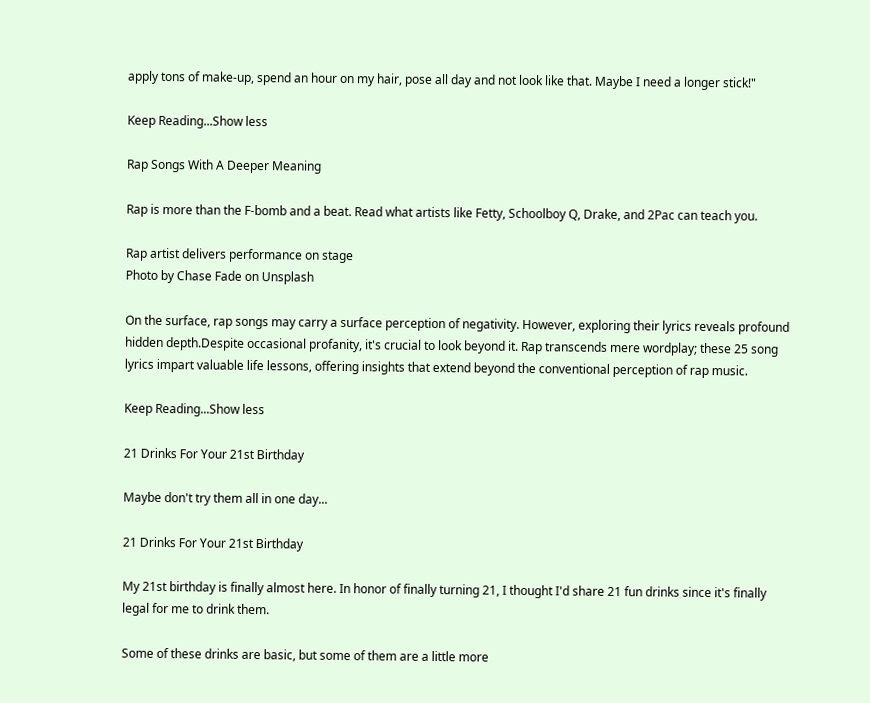apply tons of make-up, spend an hour on my hair, pose all day and not look like that. Maybe I need a longer stick!"

Keep Reading...Show less

Rap Songs With A Deeper Meaning

Rap is more than the F-bomb and a beat. Read what artists like Fetty, Schoolboy Q, Drake, and 2Pac can teach you.

Rap artist delivers performance on stage
Photo by Chase Fade on Unsplash

On the surface, rap songs may carry a surface perception of negativity. However, exploring their lyrics reveals profound hidden depth.Despite occasional profanity, it's crucial to look beyond it. Rap transcends mere wordplay; these 25 song lyrics impart valuable life lessons, offering insights that extend beyond the conventional perception of rap music.

Keep Reading...Show less

21 Drinks For Your 21st Birthday

Maybe don't try them all in one day...

21 Drinks For Your 21st Birthday

My 21st birthday is finally almost here. In honor of finally turning 21, I thought I'd share 21 fun drinks since it's finally legal for me to drink them.

Some of these drinks are basic, but some of them are a little more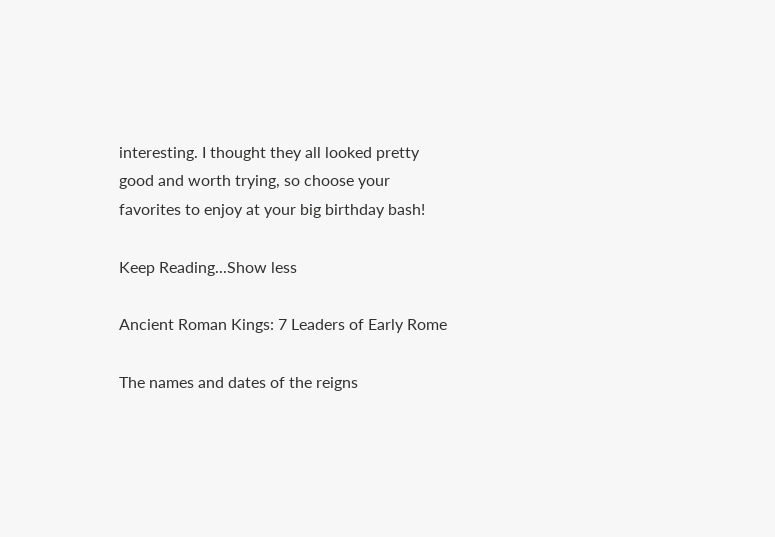interesting. I thought they all looked pretty good and worth trying, so choose your favorites to enjoy at your big birthday bash!

Keep Reading...Show less

Ancient Roman Kings: 7 Leaders of Early Rome

The names and dates of the reigns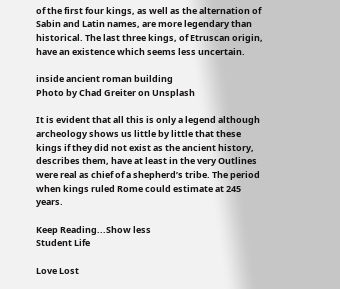of the first four kings, as well as the alternation of Sabin and Latin names, are more legendary than historical. The last three kings, of Etruscan origin, have an existence which seems less uncertain.

inside ancient roman building
Photo by Chad Greiter on Unsplash

It is evident that all this is only a legend although archeology shows us little by little that these kings if they did not exist as the ancient history, describes them, have at least in the very Outlines were real as chief of a shepherd’s tribe. The period when kings ruled Rome could estimate at 245 years.

Keep Reading...Show less
Student Life

Love Lost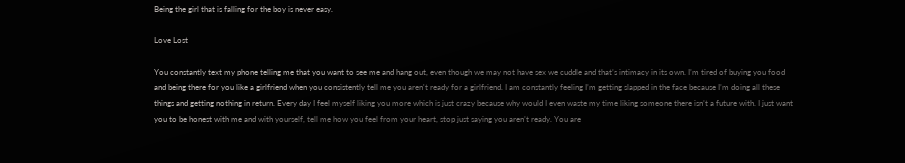Being the girl that is falling for the boy is never easy.

Love Lost

You constantly text my phone telling me that you want to see me and hang out, even though we may not have sex we cuddle and that’s intimacy in its own. I’m tired of buying you food and being there for you like a girlfriend when you consistently tell me you aren't ready for a girlfriend. I am constantly feeling I’m getting slapped in the face because I’m doing all these things and getting nothing in return. Every day I feel myself liking you more which is just crazy because why would I even waste my time liking someone there isn’t a future with. I just want you to be honest with me and with yourself, tell me how you feel from your heart, stop just saying you aren’t ready. You are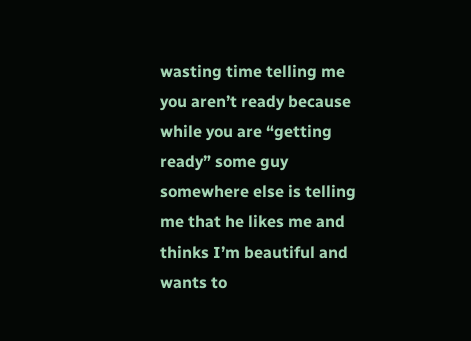wasting time telling me you aren’t ready because while you are “getting ready” some guy somewhere else is telling me that he likes me and thinks I’m beautiful and wants to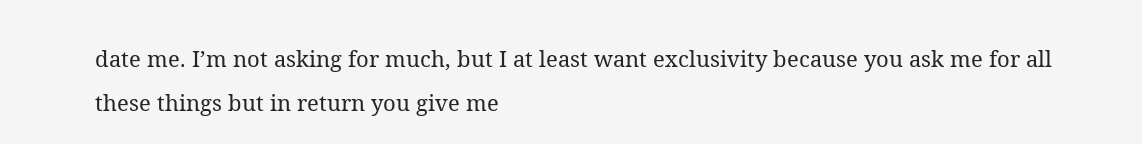date me. I’m not asking for much, but I at least want exclusivity because you ask me for all these things but in return you give me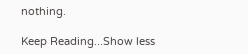nothing.

Keep Reading...Show less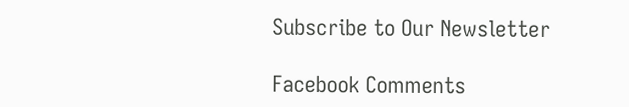Subscribe to Our Newsletter

Facebook Comments